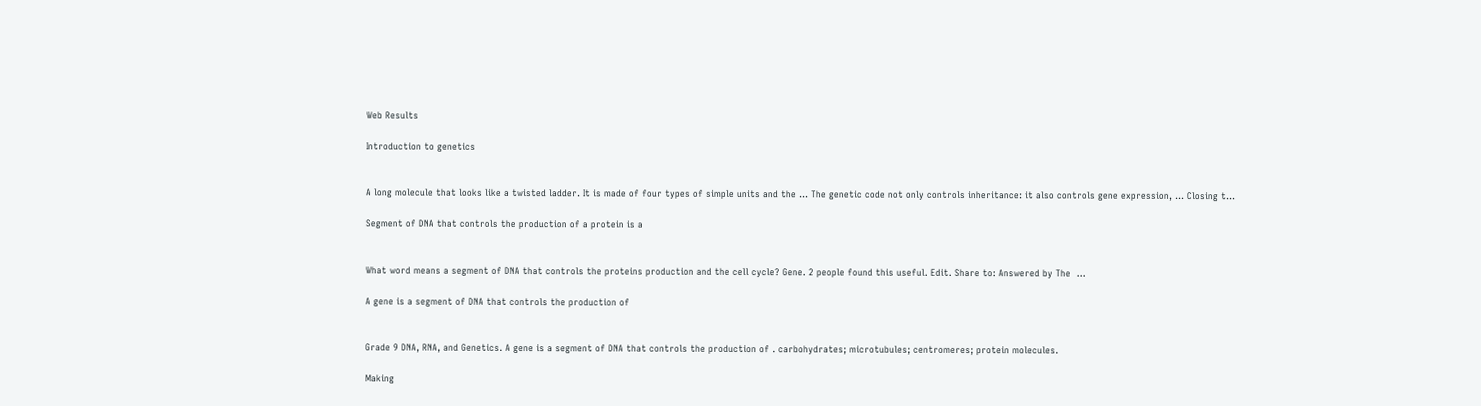Web Results

Introduction to genetics


A long molecule that looks like a twisted ladder. It is made of four types of simple units and the ... The genetic code not only controls inheritance: it also controls gene expression, ... Closing t...

Segment of DNA that controls the production of a protein is a


What word means a segment of DNA that controls the proteins production and the cell cycle? Gene. 2 people found this useful. Edit. Share to: Answered by The  ...

A gene is a segment of DNA that controls the production of


Grade 9 DNA, RNA, and Genetics. A gene is a segment of DNA that controls the production of . carbohydrates; microtubules; centromeres; protein molecules.

Making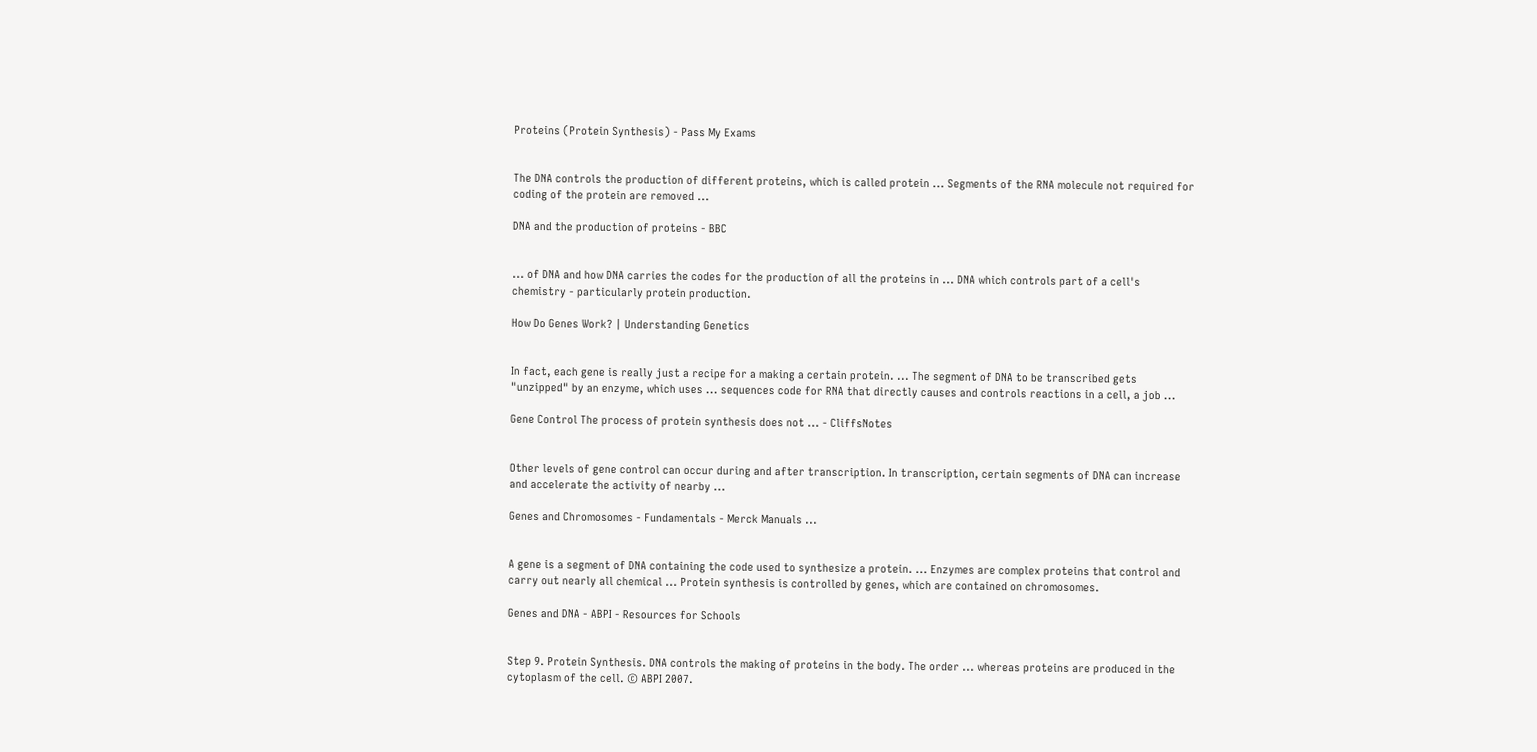Proteins (Protein Synthesis) - Pass My Exams


The DNA controls the production of different proteins, which is called protein ... Segments of the RNA molecule not required for coding of the protein are removed ...

DNA and the production of proteins - BBC


... of DNA and how DNA carries the codes for the production of all the proteins in ... DNA which controls part of a cell's chemistry - particularly protein production.

How Do Genes Work? | Understanding Genetics


In fact, each gene is really just a recipe for a making a certain protein. ... The segment of DNA to be transcribed gets "unzipped" by an enzyme, which uses ... sequences code for RNA that directly causes and controls reactions in a cell, a job ...

Gene Control The process of protein synthesis does not ... - CliffsNotes


Other levels of gene control can occur during and after transcription. In transcription, certain segments of DNA can increase and accelerate the activity of nearby ...

Genes and Chromosomes - Fundamentals - Merck Manuals ...


A gene is a segment of DNA containing the code used to synthesize a protein. ... Enzymes are complex proteins that control and carry out nearly all chemical ... Protein synthesis is controlled by genes, which are contained on chromosomes.

Genes and DNA - ABPI - Resources for Schools


Step 9. Protein Synthesis. DNA controls the making of proteins in the body. The order ... whereas proteins are produced in the cytoplasm of the cell. © ABPI 2007.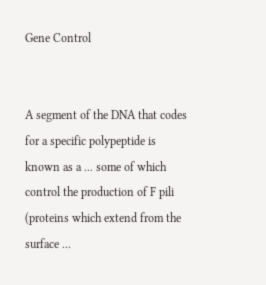Gene Control


A segment of the DNA that codes for a specific polypeptide is known as a ... some of which control the production of F pili (proteins which extend from the surface ...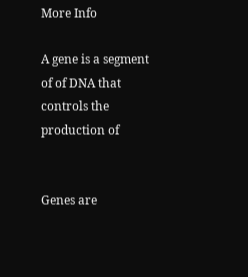More Info

A gene is a segment of of DNA that controls the production of


Genes are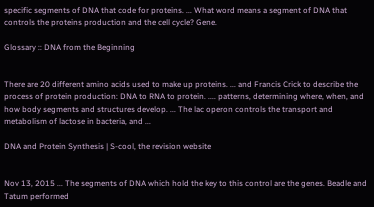specific segments of DNA that code for proteins. ... What word means a segment of DNA that controls the proteins production and the cell cycle? Gene.

Glossary :: DNA from the Beginning


There are 20 different amino acids used to make up proteins. ... and Francis Crick to describe the process of protein production: DNA to RNA to protein. .... patterns, determining where, when, and how body segments and structures develop. ... The lac operon controls the transport and metabolism of lactose in bacteria, and ...

DNA and Protein Synthesis | S-cool, the revision website


Nov 13, 2015 ... The segments of DNA which hold the key to this control are the genes. Beadle and Tatum performed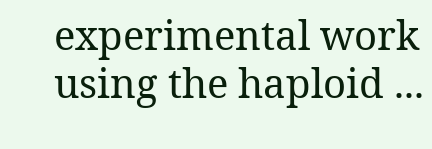experimental work using the haploid ...